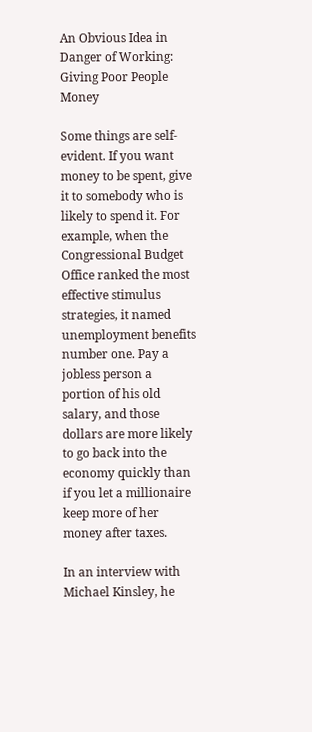An Obvious Idea in Danger of Working: Giving Poor People Money

Some things are self-evident. If you want money to be spent, give it to somebody who is likely to spend it. For example, when the Congressional Budget Office ranked the most effective stimulus strategies, it named unemployment benefits number one. Pay a jobless person a portion of his old salary, and those dollars are more likely to go back into the economy quickly than if you let a millionaire keep more of her money after taxes.

In an interview with Michael Kinsley, he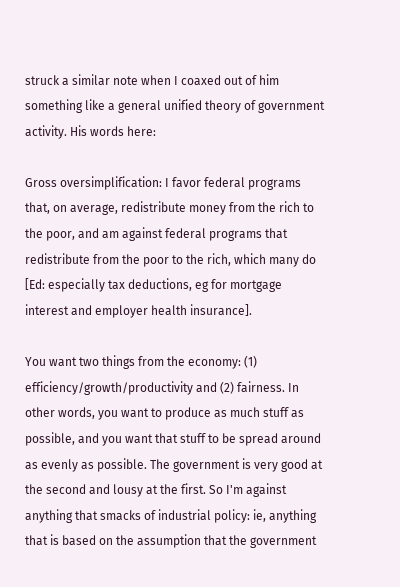struck a similar note when I coaxed out of him something like a general unified theory of government activity. His words here:

Gross oversimplification: I favor federal programs that, on average, redistribute money from the rich to the poor, and am against federal programs that redistribute from the poor to the rich, which many do [Ed: especially tax deductions, eg for mortgage interest and employer health insurance].

You want two things from the economy: (1) efficiency/growth/productivity and (2) fairness. In other words, you want to produce as much stuff as possible, and you want that stuff to be spread around as evenly as possible. The government is very good at the second and lousy at the first. So I'm against anything that smacks of industrial policy: ie, anything that is based on the assumption that the government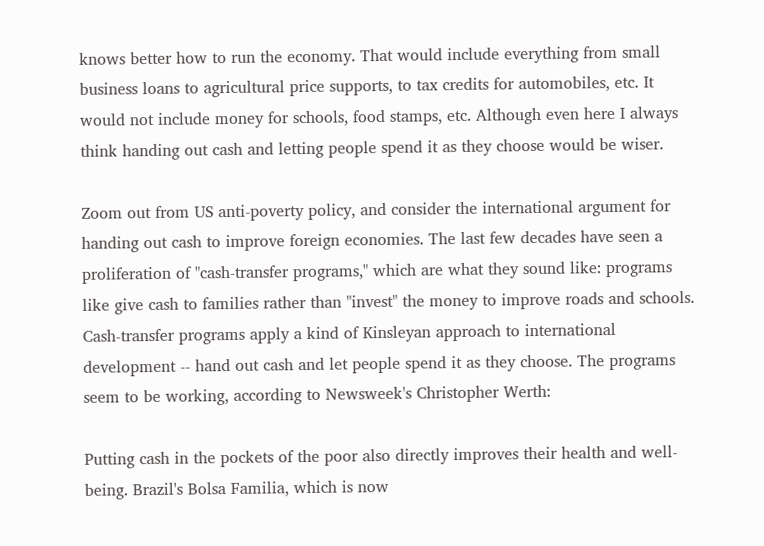knows better how to run the economy. That would include everything from small business loans to agricultural price supports, to tax credits for automobiles, etc. It would not include money for schools, food stamps, etc. Although even here I always think handing out cash and letting people spend it as they choose would be wiser.

Zoom out from US anti-poverty policy, and consider the international argument for handing out cash to improve foreign economies. The last few decades have seen a proliferation of "cash-transfer programs," which are what they sound like: programs like give cash to families rather than "invest" the money to improve roads and schools. Cash-transfer programs apply a kind of Kinsleyan approach to international development -- hand out cash and let people spend it as they choose. The programs seem to be working, according to Newsweek's Christopher Werth:

Putting cash in the pockets of the poor also directly improves their health and well-being. Brazil's Bolsa Familia, which is now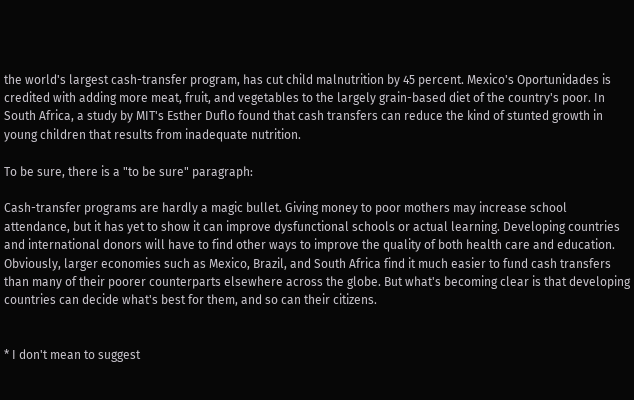the world's largest cash-transfer program, has cut child malnutrition by 45 percent. Mexico's Oportunidades is credited with adding more meat, fruit, and vegetables to the largely grain-based diet of the country's poor. In South Africa, a study by MIT's Esther Duflo found that cash transfers can reduce the kind of stunted growth in young children that results from inadequate nutrition.

To be sure, there is a "to be sure" paragraph:

Cash-transfer programs are hardly a magic bullet. Giving money to poor mothers may increase school attendance, but it has yet to show it can improve dysfunctional schools or actual learning. Developing countries and international donors will have to find other ways to improve the quality of both health care and education. Obviously, larger economies such as Mexico, Brazil, and South Africa find it much easier to fund cash transfers than many of their poorer counterparts elsewhere across the globe. But what's becoming clear is that developing countries can decide what's best for them, and so can their citizens.


* I don't mean to suggest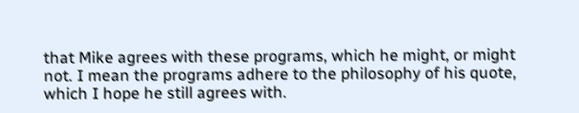that Mike agrees with these programs, which he might, or might not. I mean the programs adhere to the philosophy of his quote, which I hope he still agrees with.